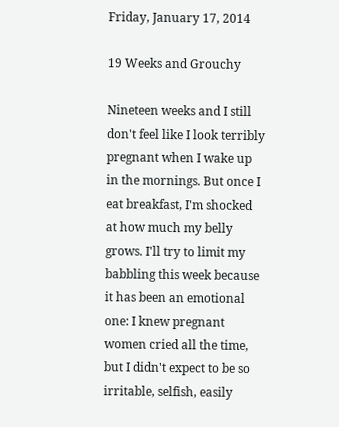Friday, January 17, 2014

19 Weeks and Grouchy

Nineteen weeks and I still don't feel like I look terribly pregnant when I wake up in the mornings. But once I eat breakfast, I'm shocked at how much my belly grows. I'll try to limit my babbling this week because it has been an emotional one: I knew pregnant women cried all the time, but I didn't expect to be so irritable, selfish, easily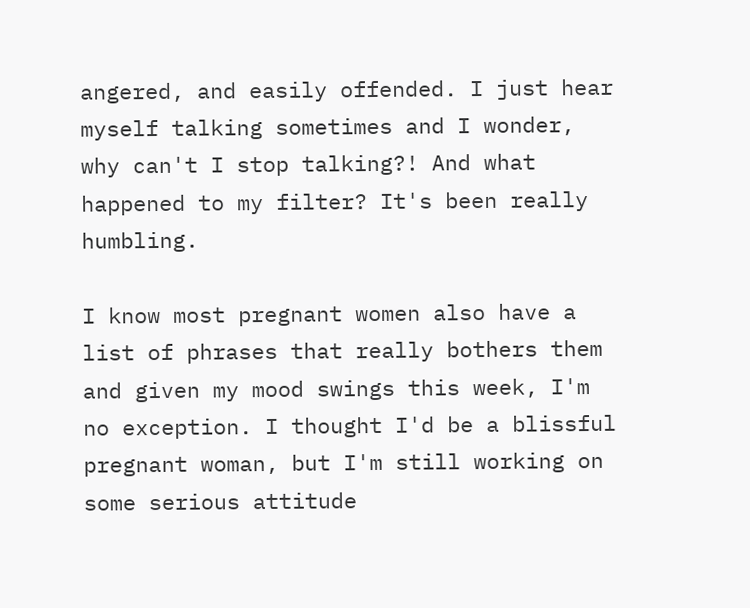angered, and easily offended. I just hear myself talking sometimes and I wonder, why can't I stop talking?! And what happened to my filter? It's been really humbling.

I know most pregnant women also have a list of phrases that really bothers them and given my mood swings this week, I'm no exception. I thought I'd be a blissful pregnant woman, but I'm still working on some serious attitude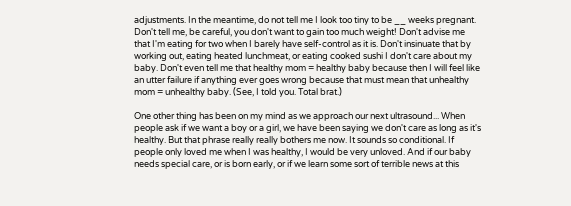adjustments. In the meantime, do not tell me I look too tiny to be __ weeks pregnant. Don't tell me, be careful, you don't want to gain too much weight! Don't advise me that I'm eating for two when I barely have self-control as it is. Don't insinuate that by working out, eating heated lunchmeat, or eating cooked sushi I don't care about my baby. Don't even tell me that healthy mom = healthy baby because then I will feel like an utter failure if anything ever goes wrong because that must mean that unhealthy mom = unhealthy baby. (See, I told you. Total brat.)

One other thing has been on my mind as we approach our next ultrasound... When people ask if we want a boy or a girl, we have been saying we don't care as long as it's healthy. But that phrase really really bothers me now. It sounds so conditional. If people only loved me when I was healthy, I would be very unloved. And if our baby needs special care, or is born early, or if we learn some sort of terrible news at this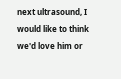next ultrasound, I would like to think we'd love him or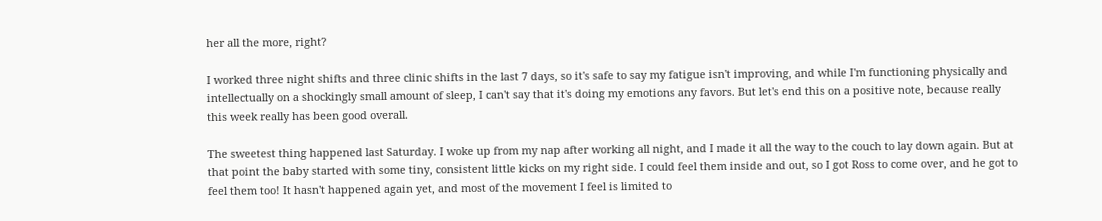her all the more, right?

I worked three night shifts and three clinic shifts in the last 7 days, so it's safe to say my fatigue isn't improving, and while I'm functioning physically and intellectually on a shockingly small amount of sleep, I can't say that it's doing my emotions any favors. But let's end this on a positive note, because really this week really has been good overall.

The sweetest thing happened last Saturday. I woke up from my nap after working all night, and I made it all the way to the couch to lay down again. But at that point the baby started with some tiny, consistent little kicks on my right side. I could feel them inside and out, so I got Ross to come over, and he got to feel them too! It hasn't happened again yet, and most of the movement I feel is limited to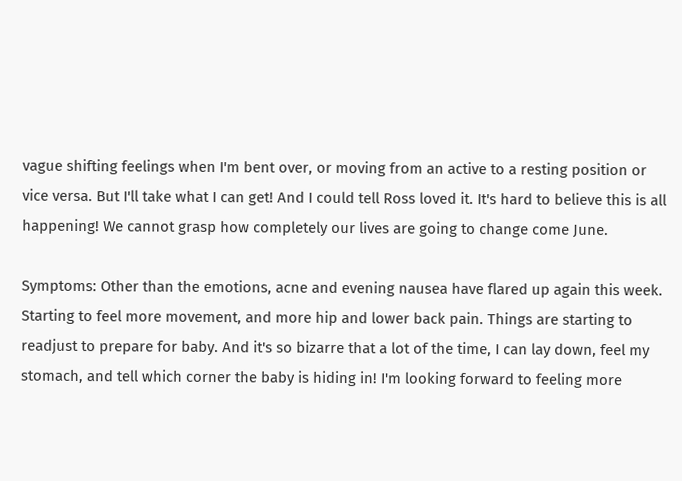vague shifting feelings when I'm bent over, or moving from an active to a resting position or vice versa. But I'll take what I can get! And I could tell Ross loved it. It's hard to believe this is all happening! We cannot grasp how completely our lives are going to change come June.

Symptoms: Other than the emotions, acne and evening nausea have flared up again this week. Starting to feel more movement, and more hip and lower back pain. Things are starting to readjust to prepare for baby. And it's so bizarre that a lot of the time, I can lay down, feel my stomach, and tell which corner the baby is hiding in! I'm looking forward to feeling more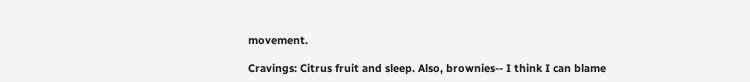movement.

Cravings: Citrus fruit and sleep. Also, brownies-- I think I can blame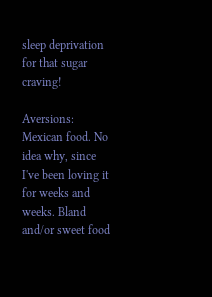sleep deprivation for that sugar craving!

Aversions: Mexican food. No idea why, since I've been loving it for weeks and weeks. Bland and/or sweet food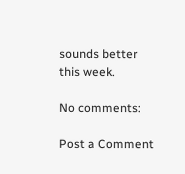sounds better this week.

No comments:

Post a Comment